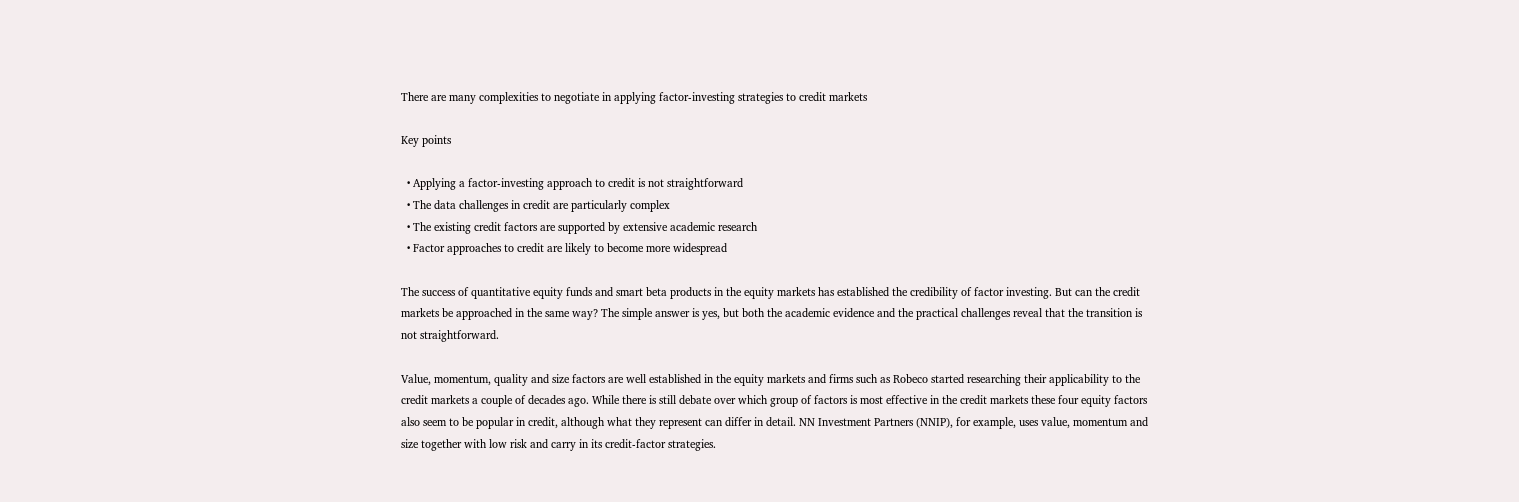There are many complexities to negotiate in applying factor-investing strategies to credit markets

Key points

  • Applying a factor-investing approach to credit is not straightforward
  • The data challenges in credit are particularly complex
  • The existing credit factors are supported by extensive academic research
  • Factor approaches to credit are likely to become more widespread

The success of quantitative equity funds and smart beta products in the equity markets has established the credibility of factor investing. But can the credit markets be approached in the same way? The simple answer is yes, but both the academic evidence and the practical challenges reveal that the transition is not straightforward.

Value, momentum, quality and size factors are well established in the equity markets and firms such as Robeco started researching their applicability to the credit markets a couple of decades ago. While there is still debate over which group of factors is most effective in the credit markets these four equity factors also seem to be popular in credit, although what they represent can differ in detail. NN Investment Partners (NNIP), for example, uses value, momentum and size together with low risk and carry in its credit-factor strategies.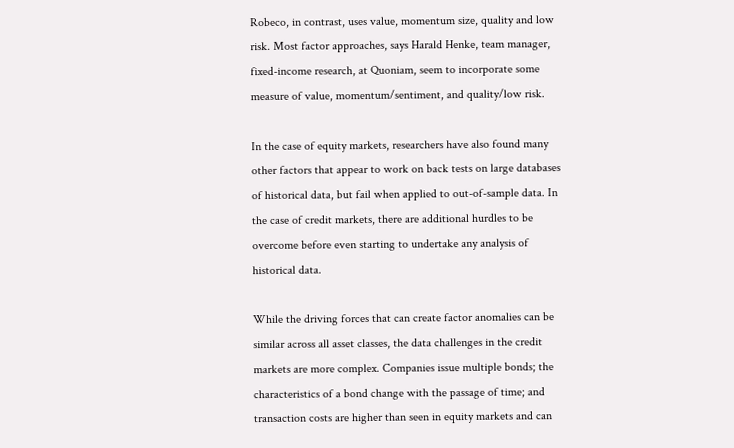Robeco, in contrast, uses value, momentum size, quality and low risk. Most factor approaches, says Harald Henke, team manager, fixed-income research, at Quoniam, seem to incorporate some measure of value, momentum/sentiment, and quality/low risk.

In the case of equity markets, researchers have also found many other factors that appear to work on back tests on large databases of historical data, but fail when applied to out-of-sample data. In the case of credit markets, there are additional hurdles to be overcome before even starting to undertake any analysis of historical data.

While the driving forces that can create factor anomalies can be similar across all asset classes, the data challenges in the credit markets are more complex. Companies issue multiple bonds; the characteristics of a bond change with the passage of time; and transaction costs are higher than seen in equity markets and can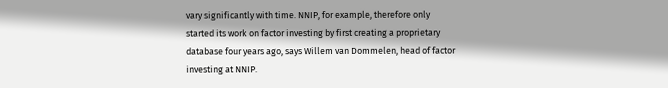vary significantly with time. NNIP, for example, therefore only started its work on factor investing by first creating a proprietary database four years ago, says Willem van Dommelen, head of factor investing at NNIP.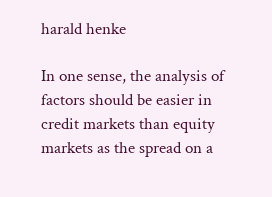harald henke

In one sense, the analysis of factors should be easier in credit markets than equity markets as the spread on a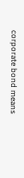corporate bond means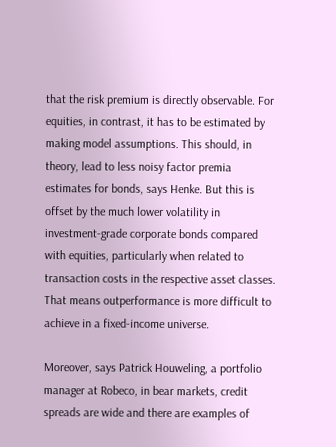that the risk premium is directly observable. For equities, in contrast, it has to be estimated by making model assumptions. This should, in theory, lead to less noisy factor premia estimates for bonds, says Henke. But this is offset by the much lower volatility in investment-grade corporate bonds compared with equities, particularly when related to transaction costs in the respective asset classes. That means outperformance is more difficult to achieve in a fixed-income universe.

Moreover, says Patrick Houweling, a portfolio manager at Robeco, in bear markets, credit spreads are wide and there are examples of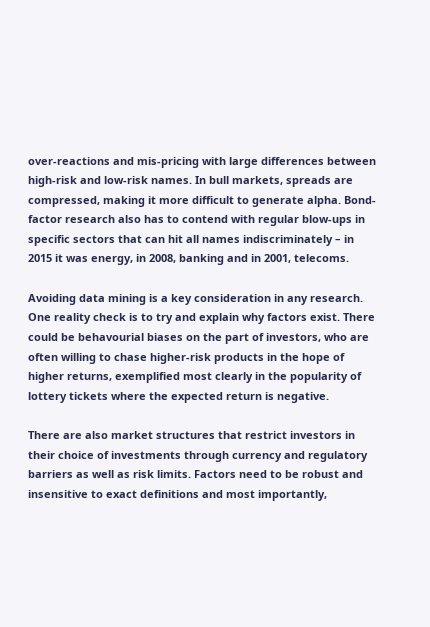over-reactions and mis-pricing with large differences between high-risk and low-risk names. In bull markets, spreads are compressed, making it more difficult to generate alpha. Bond-factor research also has to contend with regular blow-ups in specific sectors that can hit all names indiscriminately – in 2015 it was energy, in 2008, banking and in 2001, telecoms.

Avoiding data mining is a key consideration in any research. One reality check is to try and explain why factors exist. There could be behavourial biases on the part of investors, who are often willing to chase higher-risk products in the hope of higher returns, exemplified most clearly in the popularity of lottery tickets where the expected return is negative.

There are also market structures that restrict investors in their choice of investments through currency and regulatory barriers as well as risk limits. Factors need to be robust and insensitive to exact definitions and most importantly,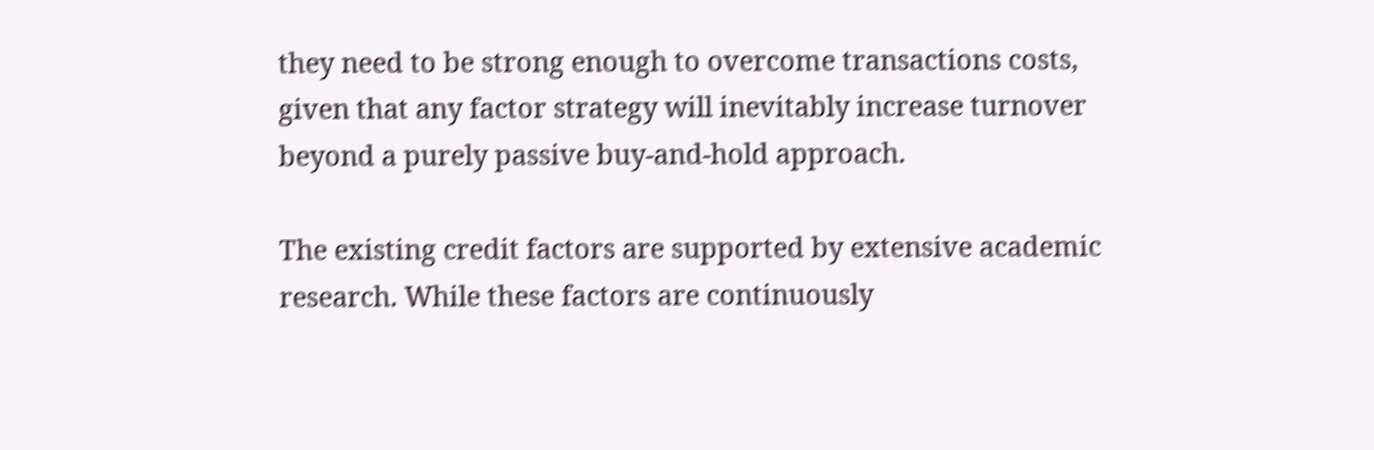they need to be strong enough to overcome transactions costs, given that any factor strategy will inevitably increase turnover beyond a purely passive buy-and-hold approach.

The existing credit factors are supported by extensive academic research. While these factors are continuously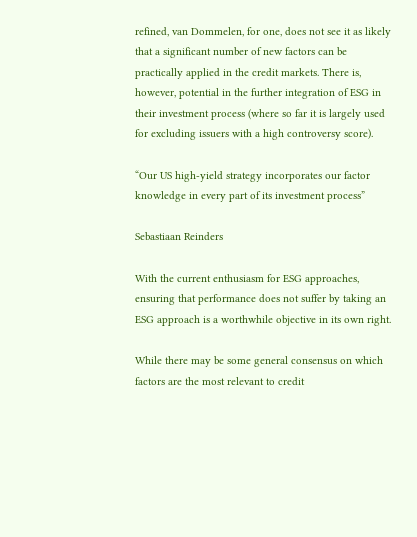refined, van Dommelen, for one, does not see it as likely that a significant number of new factors can be practically applied in the credit markets. There is, however, potential in the further integration of ESG in their investment process (where so far it is largely used for excluding issuers with a high controversy score).

“Our US high-yield strategy incorporates our factor knowledge in every part of its investment process”

Sebastiaan Reinders

With the current enthusiasm for ESG approaches, ensuring that performance does not suffer by taking an ESG approach is a worthwhile objective in its own right.

While there may be some general consensus on which factors are the most relevant to credit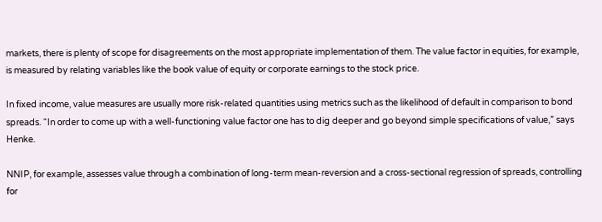markets, there is plenty of scope for disagreements on the most appropriate implementation of them. The value factor in equities, for example, is measured by relating variables like the book value of equity or corporate earnings to the stock price.

In fixed income, value measures are usually more risk-related quantities using metrics such as the likelihood of default in comparison to bond spreads. “In order to come up with a well-functioning value factor one has to dig deeper and go beyond simple specifications of value,” says Henke.

NNIP, for example, assesses value through a combination of long-term mean-reversion and a cross-sectional regression of spreads, controlling for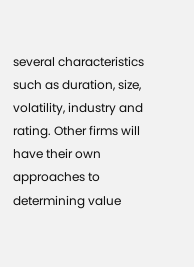several characteristics such as duration, size, volatility, industry and rating. Other firms will have their own approaches to determining value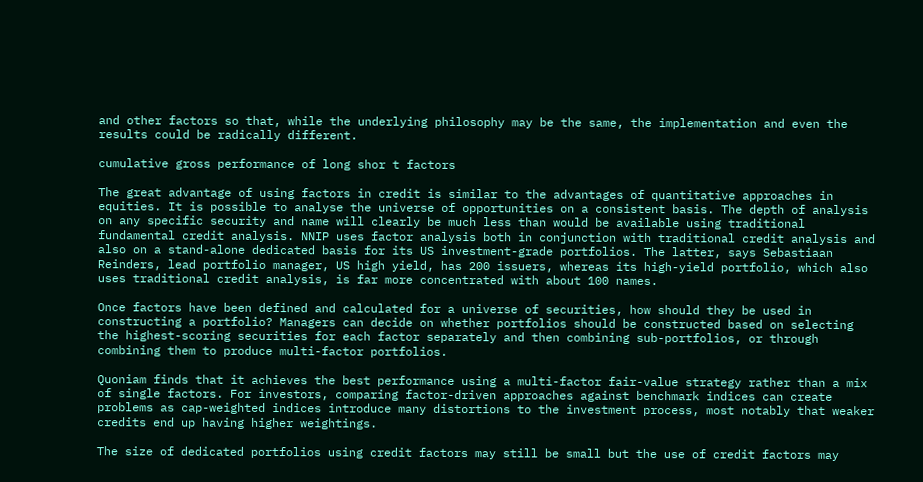and other factors so that, while the underlying philosophy may be the same, the implementation and even the results could be radically different.

cumulative gross performance of long shor t factors

The great advantage of using factors in credit is similar to the advantages of quantitative approaches in equities. It is possible to analyse the universe of opportunities on a consistent basis. The depth of analysis on any specific security and name will clearly be much less than would be available using traditional fundamental credit analysis. NNIP uses factor analysis both in conjunction with traditional credit analysis and also on a stand-alone dedicated basis for its US investment-grade portfolios. The latter, says Sebastiaan Reinders, lead portfolio manager, US high yield, has 200 issuers, whereas its high-yield portfolio, which also uses traditional credit analysis, is far more concentrated with about 100 names.

Once factors have been defined and calculated for a universe of securities, how should they be used in constructing a portfolio? Managers can decide on whether portfolios should be constructed based on selecting the highest-scoring securities for each factor separately and then combining sub-portfolios, or through combining them to produce multi-factor portfolios.

Quoniam finds that it achieves the best performance using a multi-factor fair-value strategy rather than a mix of single factors. For investors, comparing factor-driven approaches against benchmark indices can create problems as cap-weighted indices introduce many distortions to the investment process, most notably that weaker credits end up having higher weightings.

The size of dedicated portfolios using credit factors may still be small but the use of credit factors may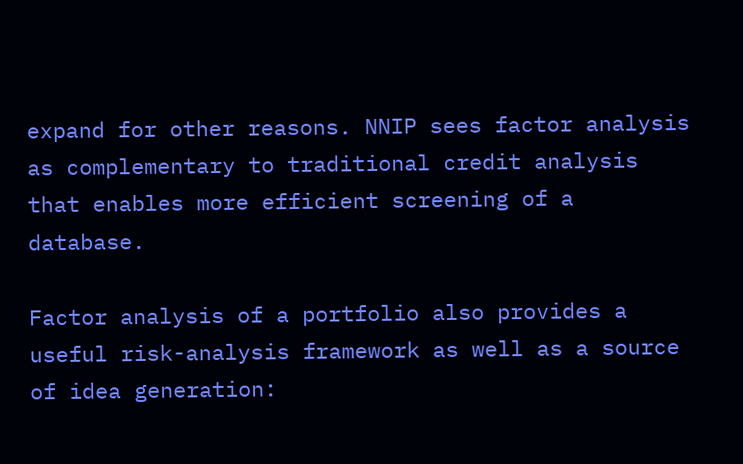expand for other reasons. NNIP sees factor analysis as complementary to traditional credit analysis that enables more efficient screening of a database.

Factor analysis of a portfolio also provides a useful risk-analysis framework as well as a source of idea generation: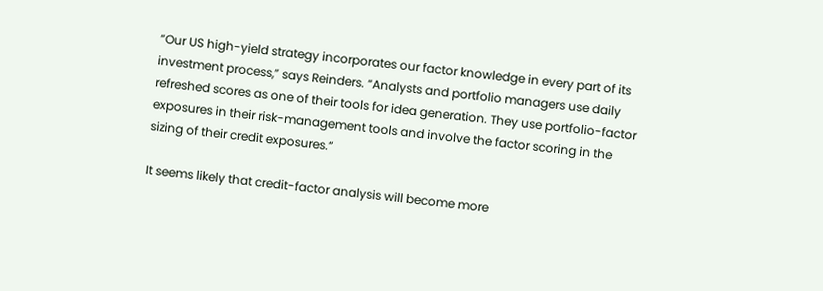“Our US high-yield strategy incorporates our factor knowledge in every part of its investment process,” says Reinders. “Analysts and portfolio managers use daily refreshed scores as one of their tools for idea generation. They use portfolio-factor exposures in their risk-management tools and involve the factor scoring in the sizing of their credit exposures.”

It seems likely that credit-factor analysis will become more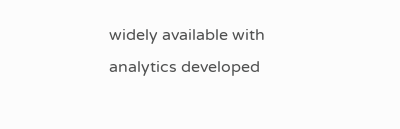widely available with analytics developed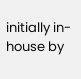initially in-house by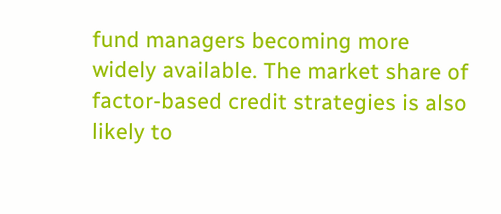fund managers becoming more widely available. The market share of factor-based credit strategies is also likely to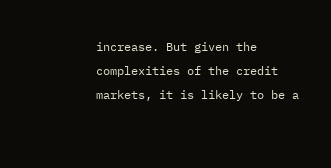increase. But given the complexities of the credit markets, it is likely to be a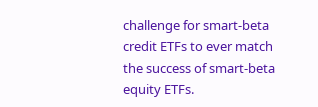challenge for smart-beta credit ETFs to ever match the success of smart-beta equity ETFs.